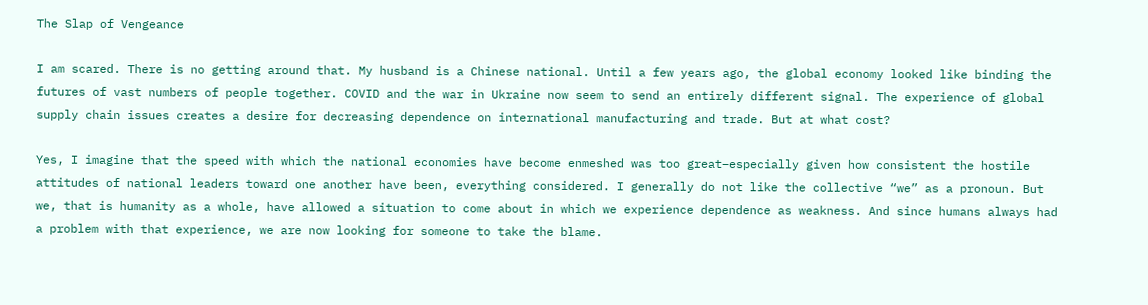The Slap of Vengeance

I am scared. There is no getting around that. My husband is a Chinese national. Until a few years ago, the global economy looked like binding the futures of vast numbers of people together. COVID and the war in Ukraine now seem to send an entirely different signal. The experience of global supply chain issues creates a desire for decreasing dependence on international manufacturing and trade. But at what cost?

Yes, I imagine that the speed with which the national economies have become enmeshed was too great–especially given how consistent the hostile attitudes of national leaders toward one another have been, everything considered. I generally do not like the collective “we” as a pronoun. But we, that is humanity as a whole, have allowed a situation to come about in which we experience dependence as weakness. And since humans always had a problem with that experience, we are now looking for someone to take the blame.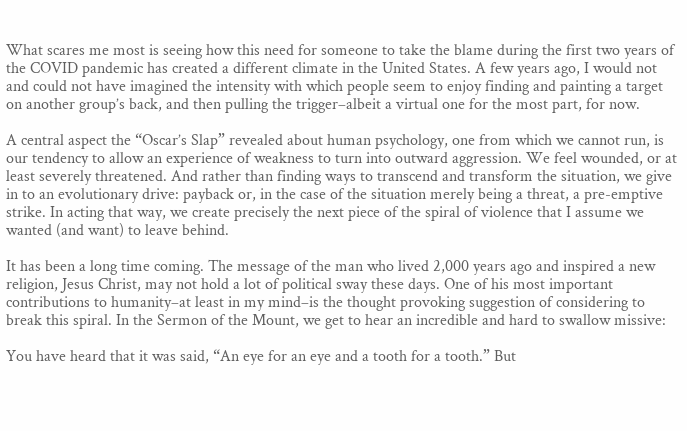What scares me most is seeing how this need for someone to take the blame during the first two years of the COVID pandemic has created a different climate in the United States. A few years ago, I would not and could not have imagined the intensity with which people seem to enjoy finding and painting a target on another group’s back, and then pulling the trigger–albeit a virtual one for the most part, for now.

A central aspect the “Oscar’s Slap” revealed about human psychology, one from which we cannot run, is our tendency to allow an experience of weakness to turn into outward aggression. We feel wounded, or at least severely threatened. And rather than finding ways to transcend and transform the situation, we give in to an evolutionary drive: payback or, in the case of the situation merely being a threat, a pre-emptive strike. In acting that way, we create precisely the next piece of the spiral of violence that I assume we wanted (and want) to leave behind.

It has been a long time coming. The message of the man who lived 2,000 years ago and inspired a new religion, Jesus Christ, may not hold a lot of political sway these days. One of his most important contributions to humanity–at least in my mind–is the thought provoking suggestion of considering to break this spiral. In the Sermon of the Mount, we get to hear an incredible and hard to swallow missive:

You have heard that it was said, “An eye for an eye and a tooth for a tooth.” But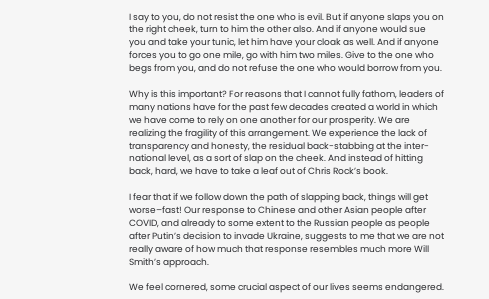I say to you, do not resist the one who is evil. But if anyone slaps you on the right cheek, turn to him the other also. And if anyone would sue you and take your tunic, let him have your cloak as well. And if anyone forces you to go one mile, go with him two miles. Give to the one who begs from you, and do not refuse the one who would borrow from you.

Why is this important? For reasons that I cannot fully fathom, leaders of many nations have for the past few decades created a world in which we have come to rely on one another for our prosperity. We are realizing the fragility of this arrangement. We experience the lack of transparency and honesty, the residual back-stabbing at the inter-national level, as a sort of slap on the cheek. And instead of hitting back, hard, we have to take a leaf out of Chris Rock’s book.

I fear that if we follow down the path of slapping back, things will get worse–fast! Our response to Chinese and other Asian people after COVID, and already to some extent to the Russian people as people after Putin’s decision to invade Ukraine, suggests to me that we are not really aware of how much that response resembles much more Will Smith’s approach.

We feel cornered, some crucial aspect of our lives seems endangered.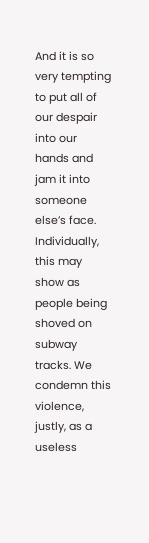And it is so very tempting to put all of our despair into our hands and jam it into someone else’s face. Individually, this may show as people being shoved on subway tracks. We condemn this violence, justly, as a useless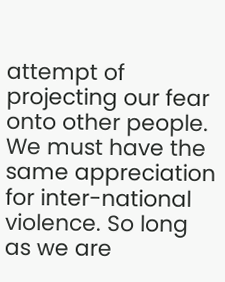attempt of projecting our fear onto other people. We must have the same appreciation for inter-national violence. So long as we are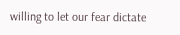willing to let our fear dictate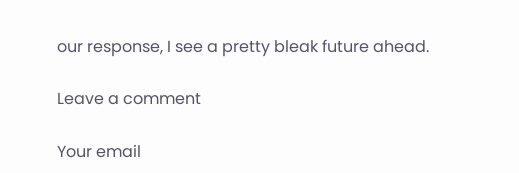our response, I see a pretty bleak future ahead.

Leave a comment

Your email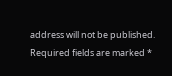address will not be published. Required fields are marked *